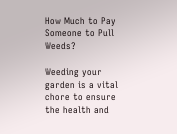How Much to Pay Someone to Pull Weeds?

Weeding your garden is a vital chore to ensure the health and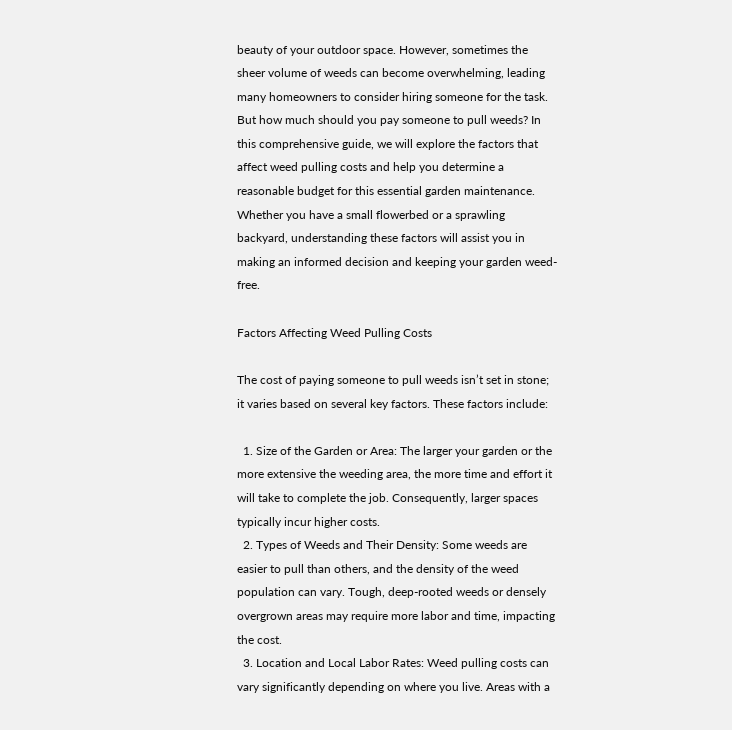beauty of your outdoor space. However, sometimes the sheer volume of weeds can become overwhelming, leading many homeowners to consider hiring someone for the task. But how much should you pay someone to pull weeds? In this comprehensive guide, we will explore the factors that affect weed pulling costs and help you determine a reasonable budget for this essential garden maintenance. Whether you have a small flowerbed or a sprawling backyard, understanding these factors will assist you in making an informed decision and keeping your garden weed-free.

Factors Affecting Weed Pulling Costs

The cost of paying someone to pull weeds isn’t set in stone; it varies based on several key factors. These factors include:

  1. Size of the Garden or Area: The larger your garden or the more extensive the weeding area, the more time and effort it will take to complete the job. Consequently, larger spaces typically incur higher costs.
  2. Types of Weeds and Their Density: Some weeds are easier to pull than others, and the density of the weed population can vary. Tough, deep-rooted weeds or densely overgrown areas may require more labor and time, impacting the cost.
  3. Location and Local Labor Rates: Weed pulling costs can vary significantly depending on where you live. Areas with a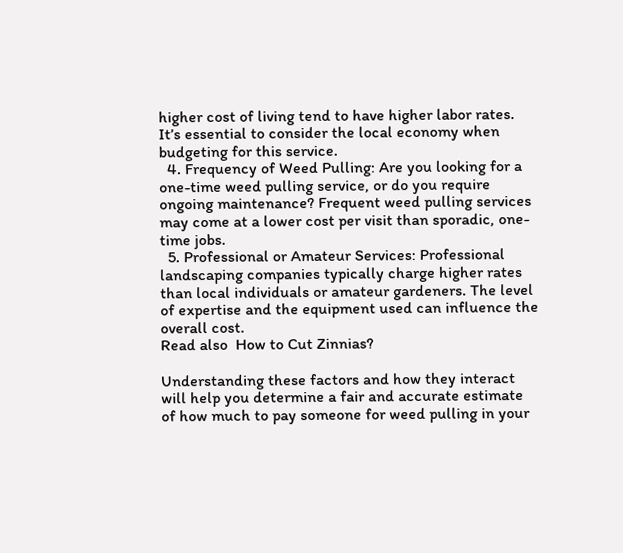higher cost of living tend to have higher labor rates. It’s essential to consider the local economy when budgeting for this service.
  4. Frequency of Weed Pulling: Are you looking for a one-time weed pulling service, or do you require ongoing maintenance? Frequent weed pulling services may come at a lower cost per visit than sporadic, one-time jobs.
  5. Professional or Amateur Services: Professional landscaping companies typically charge higher rates than local individuals or amateur gardeners. The level of expertise and the equipment used can influence the overall cost.
Read also  How to Cut Zinnias?

Understanding these factors and how they interact will help you determine a fair and accurate estimate of how much to pay someone for weed pulling in your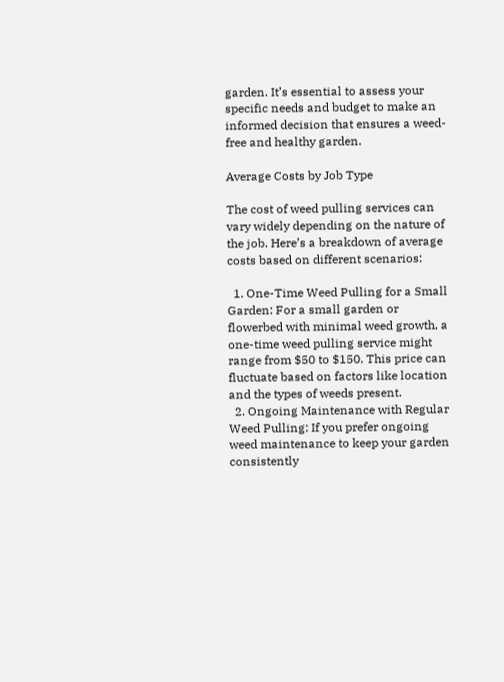garden. It’s essential to assess your specific needs and budget to make an informed decision that ensures a weed-free and healthy garden.

Average Costs by Job Type

The cost of weed pulling services can vary widely depending on the nature of the job. Here’s a breakdown of average costs based on different scenarios:

  1. One-Time Weed Pulling for a Small Garden: For a small garden or flowerbed with minimal weed growth, a one-time weed pulling service might range from $50 to $150. This price can fluctuate based on factors like location and the types of weeds present.
  2. Ongoing Maintenance with Regular Weed Pulling: If you prefer ongoing weed maintenance to keep your garden consistently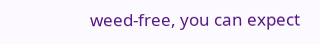weed-free, you can expect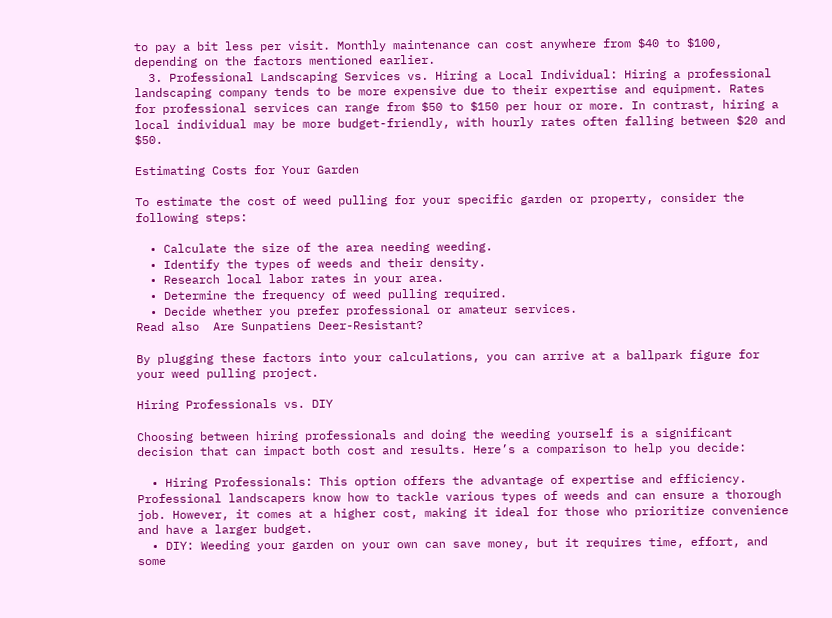to pay a bit less per visit. Monthly maintenance can cost anywhere from $40 to $100, depending on the factors mentioned earlier.
  3. Professional Landscaping Services vs. Hiring a Local Individual: Hiring a professional landscaping company tends to be more expensive due to their expertise and equipment. Rates for professional services can range from $50 to $150 per hour or more. In contrast, hiring a local individual may be more budget-friendly, with hourly rates often falling between $20 and $50.

Estimating Costs for Your Garden

To estimate the cost of weed pulling for your specific garden or property, consider the following steps:

  • Calculate the size of the area needing weeding.
  • Identify the types of weeds and their density.
  • Research local labor rates in your area.
  • Determine the frequency of weed pulling required.
  • Decide whether you prefer professional or amateur services.
Read also  Are Sunpatiens Deer-Resistant?

By plugging these factors into your calculations, you can arrive at a ballpark figure for your weed pulling project.

Hiring Professionals vs. DIY

Choosing between hiring professionals and doing the weeding yourself is a significant decision that can impact both cost and results. Here’s a comparison to help you decide:

  • Hiring Professionals: This option offers the advantage of expertise and efficiency. Professional landscapers know how to tackle various types of weeds and can ensure a thorough job. However, it comes at a higher cost, making it ideal for those who prioritize convenience and have a larger budget.
  • DIY: Weeding your garden on your own can save money, but it requires time, effort, and some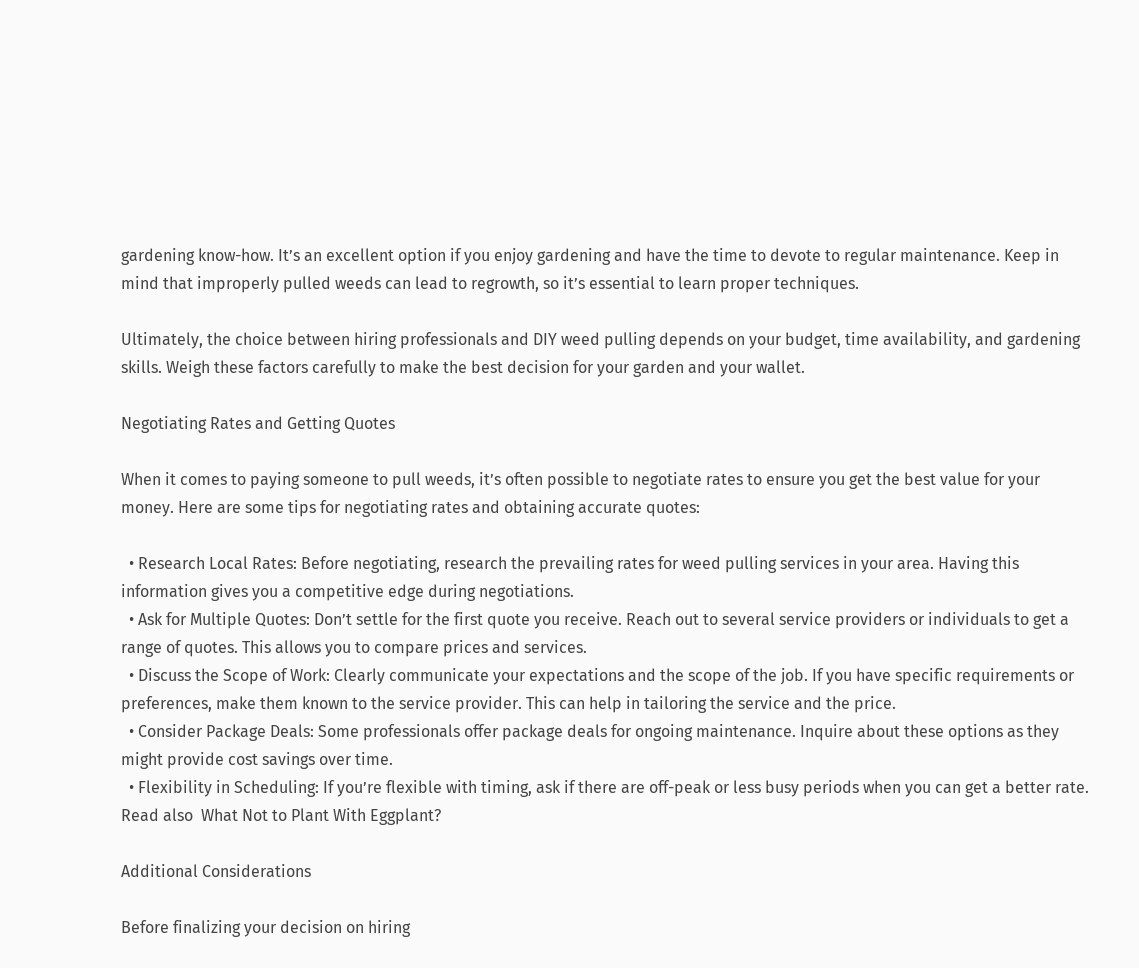gardening know-how. It’s an excellent option if you enjoy gardening and have the time to devote to regular maintenance. Keep in mind that improperly pulled weeds can lead to regrowth, so it’s essential to learn proper techniques.

Ultimately, the choice between hiring professionals and DIY weed pulling depends on your budget, time availability, and gardening skills. Weigh these factors carefully to make the best decision for your garden and your wallet.

Negotiating Rates and Getting Quotes

When it comes to paying someone to pull weeds, it’s often possible to negotiate rates to ensure you get the best value for your money. Here are some tips for negotiating rates and obtaining accurate quotes:

  • Research Local Rates: Before negotiating, research the prevailing rates for weed pulling services in your area. Having this information gives you a competitive edge during negotiations.
  • Ask for Multiple Quotes: Don’t settle for the first quote you receive. Reach out to several service providers or individuals to get a range of quotes. This allows you to compare prices and services.
  • Discuss the Scope of Work: Clearly communicate your expectations and the scope of the job. If you have specific requirements or preferences, make them known to the service provider. This can help in tailoring the service and the price.
  • Consider Package Deals: Some professionals offer package deals for ongoing maintenance. Inquire about these options as they might provide cost savings over time.
  • Flexibility in Scheduling: If you’re flexible with timing, ask if there are off-peak or less busy periods when you can get a better rate.
Read also  What Not to Plant With Eggplant?

Additional Considerations

Before finalizing your decision on hiring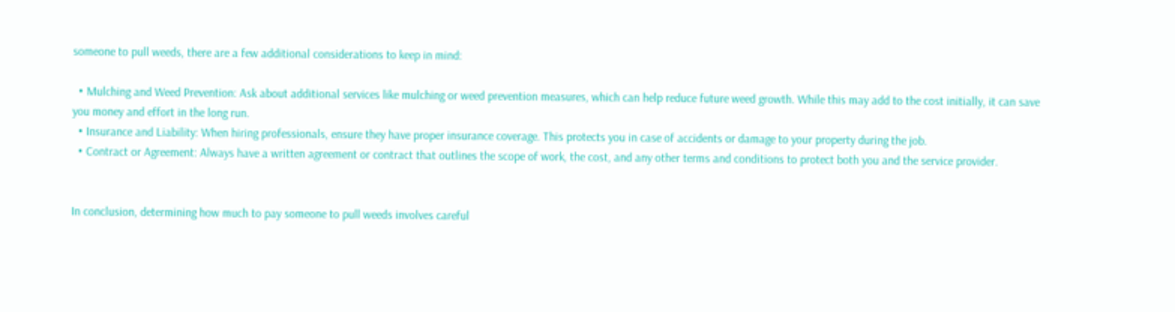someone to pull weeds, there are a few additional considerations to keep in mind:

  • Mulching and Weed Prevention: Ask about additional services like mulching or weed prevention measures, which can help reduce future weed growth. While this may add to the cost initially, it can save you money and effort in the long run.
  • Insurance and Liability: When hiring professionals, ensure they have proper insurance coverage. This protects you in case of accidents or damage to your property during the job.
  • Contract or Agreement: Always have a written agreement or contract that outlines the scope of work, the cost, and any other terms and conditions to protect both you and the service provider.


In conclusion, determining how much to pay someone to pull weeds involves careful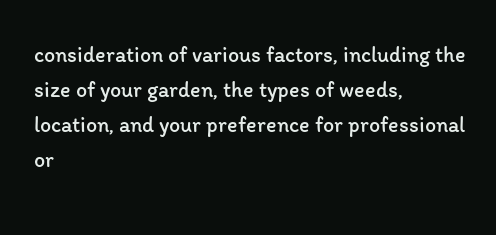consideration of various factors, including the size of your garden, the types of weeds, location, and your preference for professional or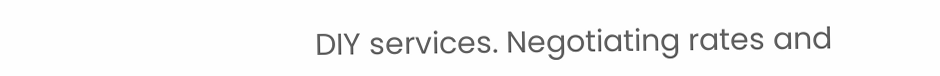DIY services. Negotiating rates and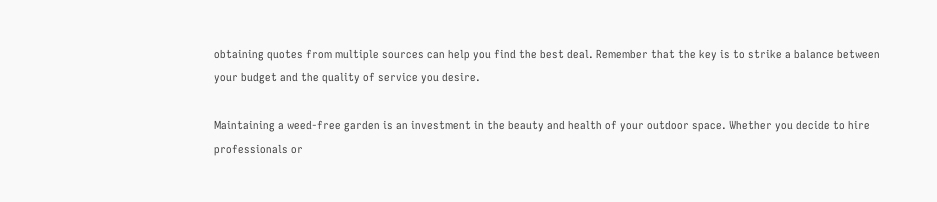obtaining quotes from multiple sources can help you find the best deal. Remember that the key is to strike a balance between your budget and the quality of service you desire.

Maintaining a weed-free garden is an investment in the beauty and health of your outdoor space. Whether you decide to hire professionals or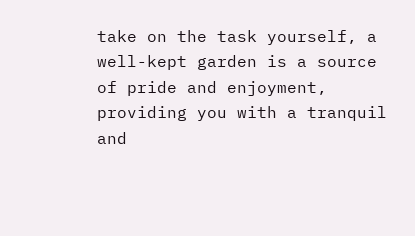take on the task yourself, a well-kept garden is a source of pride and enjoyment, providing you with a tranquil and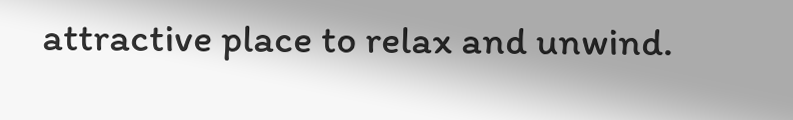attractive place to relax and unwind.